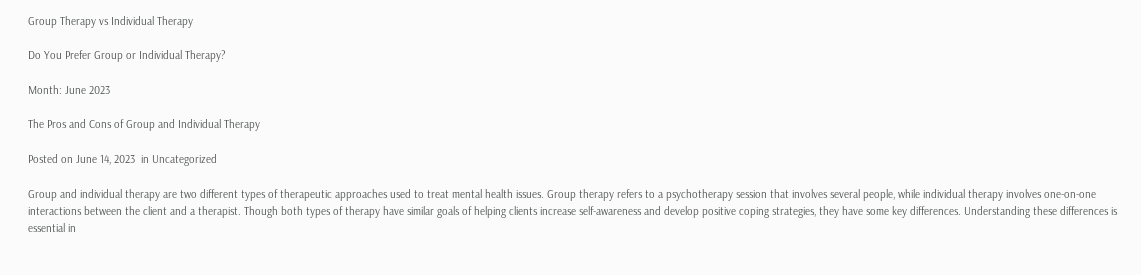Group Therapy vs Individual Therapy

Do You Prefer Group or Individual Therapy?

Month: June 2023

The Pros and Cons of Group and Individual Therapy

Posted on June 14, 2023  in Uncategorized

Group and individual therapy are two different types of therapeutic approaches used to treat mental health issues. Group therapy refers to a psychotherapy session that involves several people, while individual therapy involves one-on-one interactions between the client and a therapist. Though both types of therapy have similar goals of helping clients increase self-awareness and develop positive coping strategies, they have some key differences. Understanding these differences is essential in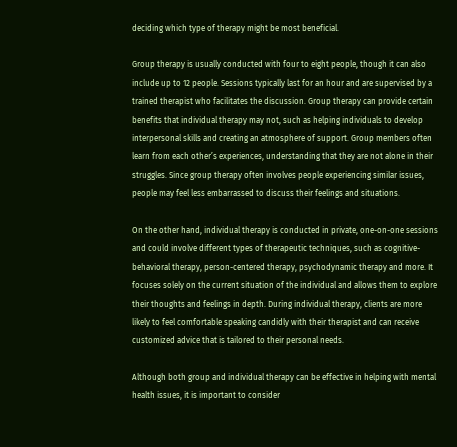deciding which type of therapy might be most beneficial.

Group therapy is usually conducted with four to eight people, though it can also include up to 12 people. Sessions typically last for an hour and are supervised by a trained therapist who facilitates the discussion. Group therapy can provide certain benefits that individual therapy may not, such as helping individuals to develop interpersonal skills and creating an atmosphere of support. Group members often learn from each other’s experiences, understanding that they are not alone in their struggles. Since group therapy often involves people experiencing similar issues, people may feel less embarrassed to discuss their feelings and situations.

On the other hand, individual therapy is conducted in private, one-on-one sessions and could involve different types of therapeutic techniques, such as cognitive-behavioral therapy, person-centered therapy, psychodynamic therapy and more. It focuses solely on the current situation of the individual and allows them to explore their thoughts and feelings in depth. During individual therapy, clients are more likely to feel comfortable speaking candidly with their therapist and can receive customized advice that is tailored to their personal needs.

Although both group and individual therapy can be effective in helping with mental health issues, it is important to consider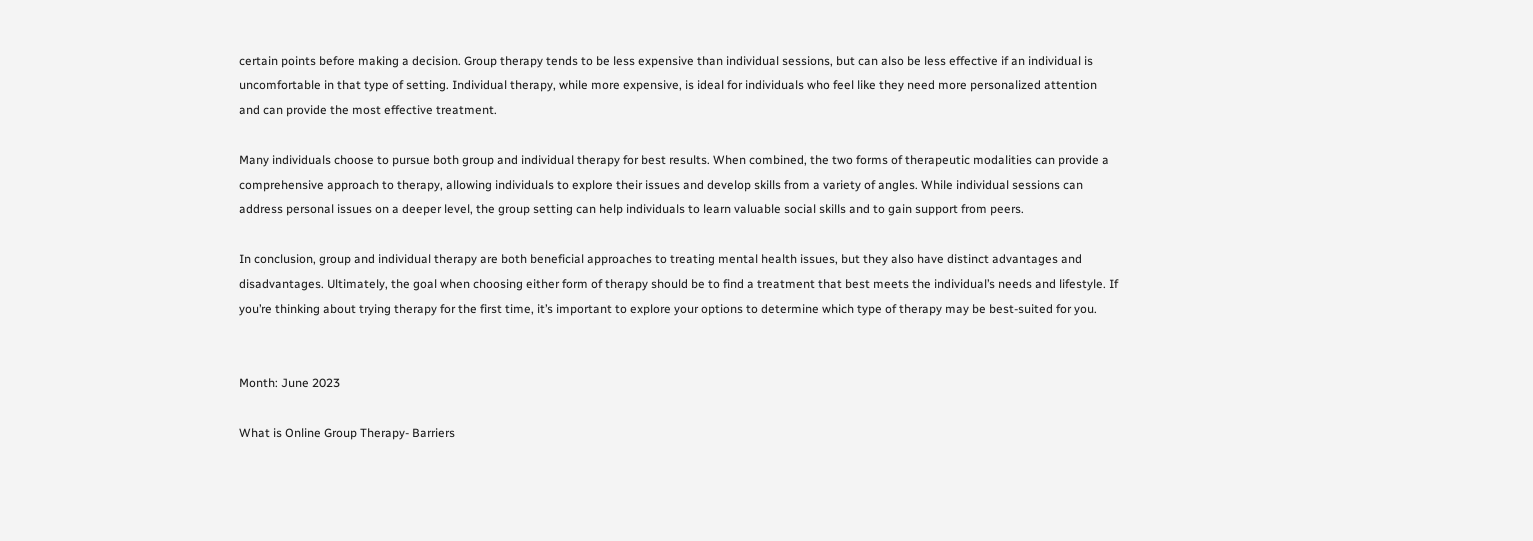certain points before making a decision. Group therapy tends to be less expensive than individual sessions, but can also be less effective if an individual is uncomfortable in that type of setting. Individual therapy, while more expensive, is ideal for individuals who feel like they need more personalized attention and can provide the most effective treatment.

Many individuals choose to pursue both group and individual therapy for best results. When combined, the two forms of therapeutic modalities can provide a comprehensive approach to therapy, allowing individuals to explore their issues and develop skills from a variety of angles. While individual sessions can address personal issues on a deeper level, the group setting can help individuals to learn valuable social skills and to gain support from peers.

In conclusion, group and individual therapy are both beneficial approaches to treating mental health issues, but they also have distinct advantages and disadvantages. Ultimately, the goal when choosing either form of therapy should be to find a treatment that best meets the individual’s needs and lifestyle. If you’re thinking about trying therapy for the first time, it’s important to explore your options to determine which type of therapy may be best-suited for you.


Month: June 2023

What is Online Group Therapy- Barriers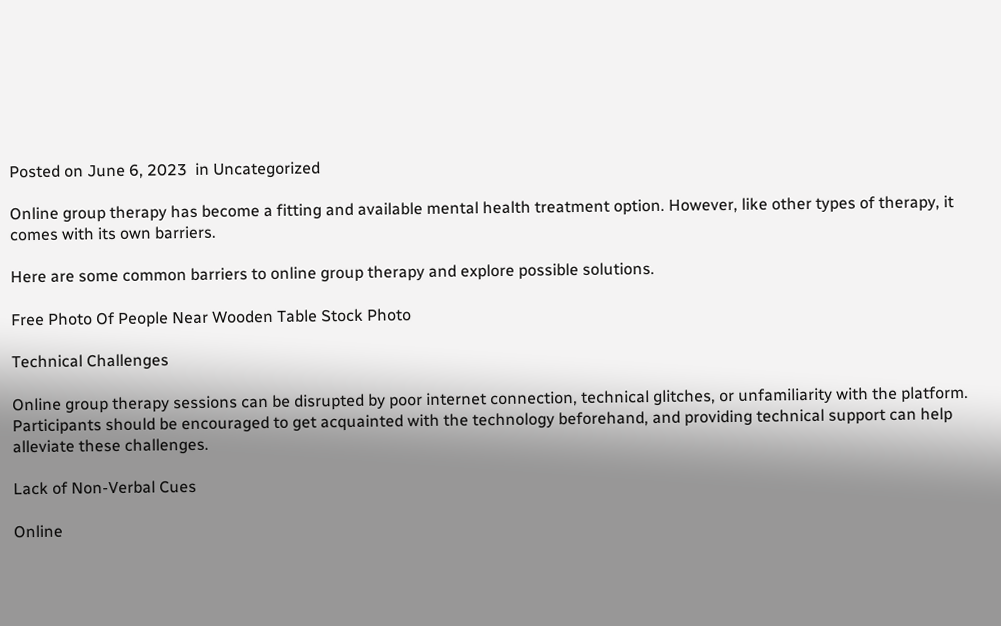Posted on June 6, 2023  in Uncategorized

Online group therapy has become a fitting and available mental health treatment option. However, like other types of therapy, it comes with its own barriers.

Here are some common barriers to online group therapy and explore possible solutions.

Free Photo Of People Near Wooden Table Stock Photo

Technical Challenges

Online group therapy sessions can be disrupted by poor internet connection, technical glitches, or unfamiliarity with the platform. Participants should be encouraged to get acquainted with the technology beforehand, and providing technical support can help alleviate these challenges.

Lack of Non-Verbal Cues

Online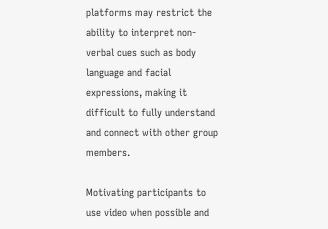platforms may restrict the ability to interpret non-verbal cues such as body language and facial expressions, making it difficult to fully understand and connect with other group members.

Motivating participants to use video when possible and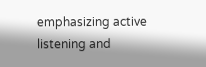emphasizing active listening and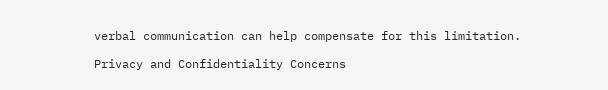verbal communication can help compensate for this limitation.

Privacy and Confidentiality Concerns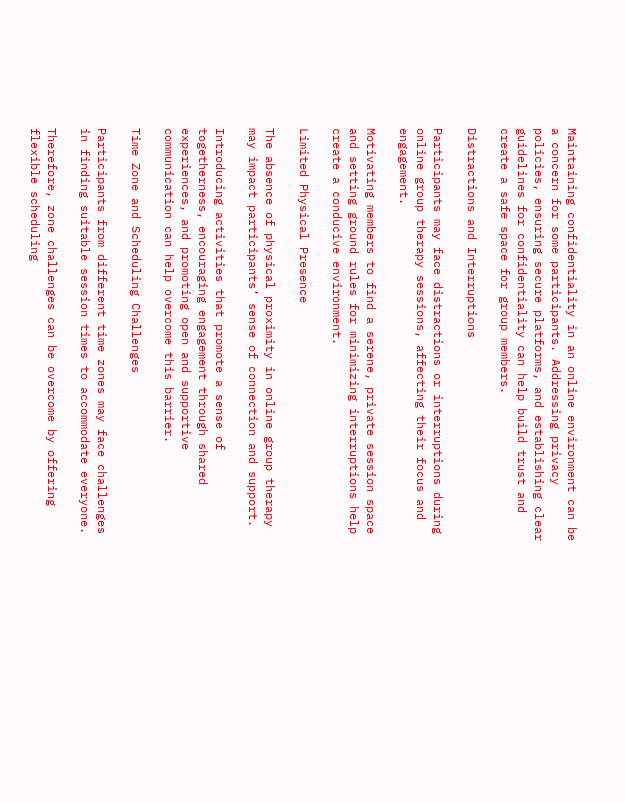Maintaining confidentiality in an online environment can be a concern for some participants. Addressing privacy policies, ensuring secure platforms, and establishing clear guidelines for confidentiality can help build trust and create a safe space for group members.

Distractions and Interruptions

Participants may face distractions or interruptions during online group therapy sessions, affecting their focus and engagement.

Motivating members to find a serene, private session space and setting ground rules for minimizing interruptions help create a conducive environment.

Limited Physical Presence

The absence of physical proximity in online group therapy may impact participants’ sense of connection and support.

Introducing activities that promote a sense of togetherness, encouraging engagement through shared experiences, and promoting open and supportive communication can help overcome this barrier.

Time Zone and Scheduling Challenges

Participants from different time zones may face challenges in finding suitable session times to accommodate everyone.

Therefore, zone challenges can be overcome by offering flexible scheduling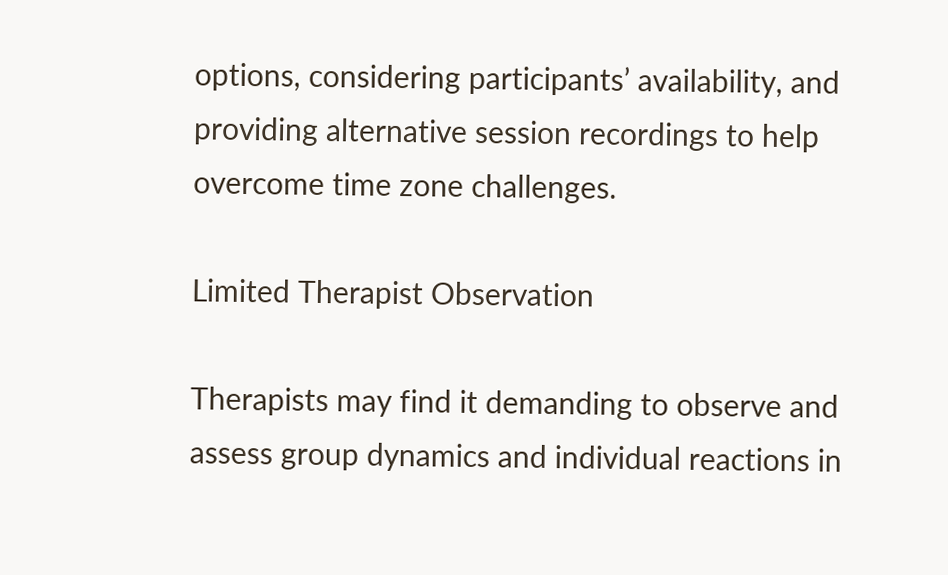options, considering participants’ availability, and providing alternative session recordings to help overcome time zone challenges.

Limited Therapist Observation

Therapists may find it demanding to observe and assess group dynamics and individual reactions in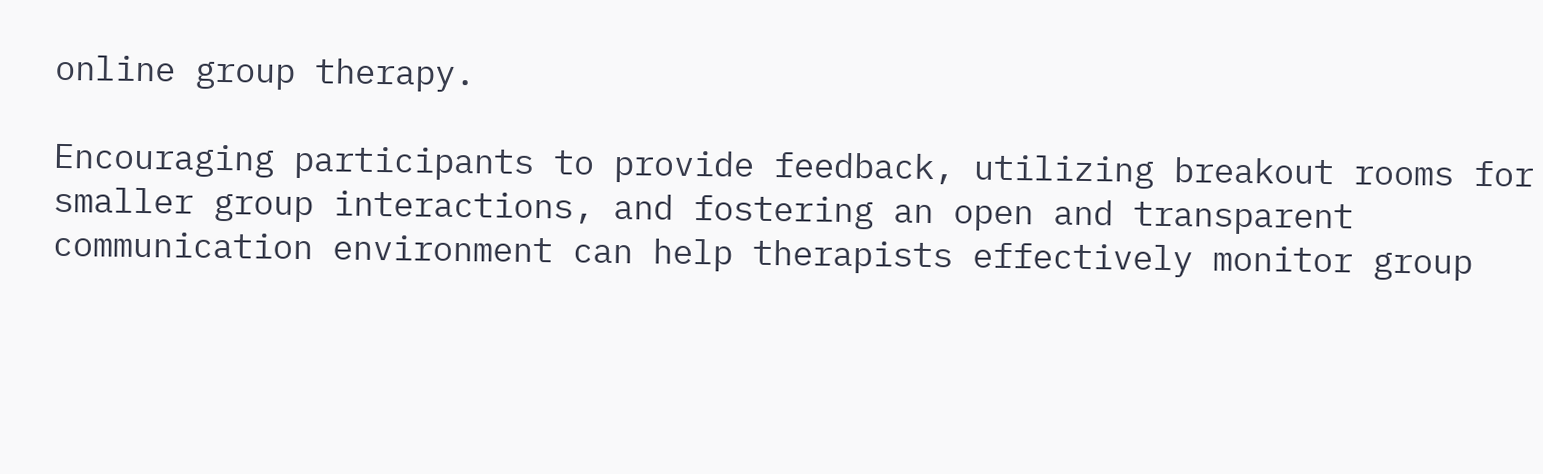online group therapy.

Encouraging participants to provide feedback, utilizing breakout rooms for smaller group interactions, and fostering an open and transparent communication environment can help therapists effectively monitor group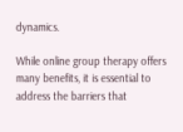dynamics.

While online group therapy offers many benefits, it is essential to address the barriers that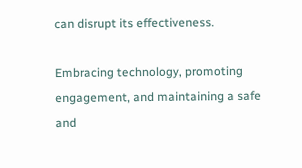can disrupt its effectiveness.

Embracing technology, promoting engagement, and maintaining a safe and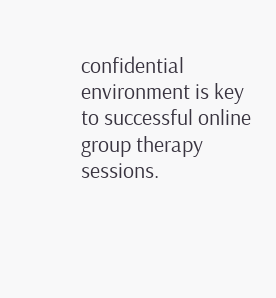confidential environment is key to successful online group therapy sessions.